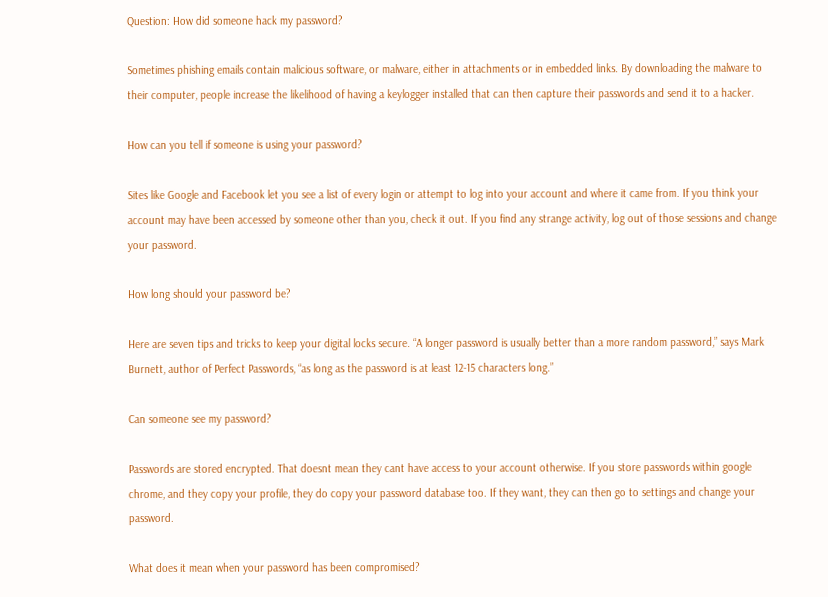Question: How did someone hack my password?

Sometimes phishing emails contain malicious software, or malware, either in attachments or in embedded links. By downloading the malware to their computer, people increase the likelihood of having a keylogger installed that can then capture their passwords and send it to a hacker.

How can you tell if someone is using your password?

Sites like Google and Facebook let you see a list of every login or attempt to log into your account and where it came from. If you think your account may have been accessed by someone other than you, check it out. If you find any strange activity, log out of those sessions and change your password.

How long should your password be?

Here are seven tips and tricks to keep your digital locks secure. “A longer password is usually better than a more random password,” says Mark Burnett, author of Perfect Passwords, “as long as the password is at least 12-15 characters long.”

Can someone see my password?

Passwords are stored encrypted. That doesnt mean they cant have access to your account otherwise. If you store passwords within google chrome, and they copy your profile, they do copy your password database too. If they want, they can then go to settings and change your password.

What does it mean when your password has been compromised?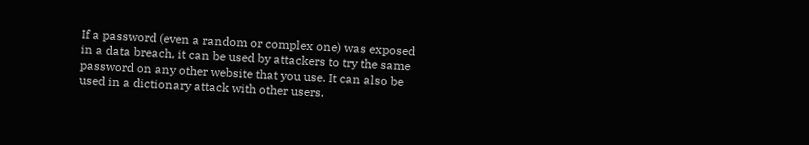If a password (even a random or complex one) was exposed in a data breach, it can be used by attackers to try the same password on any other website that you use. It can also be used in a dictionary attack with other users.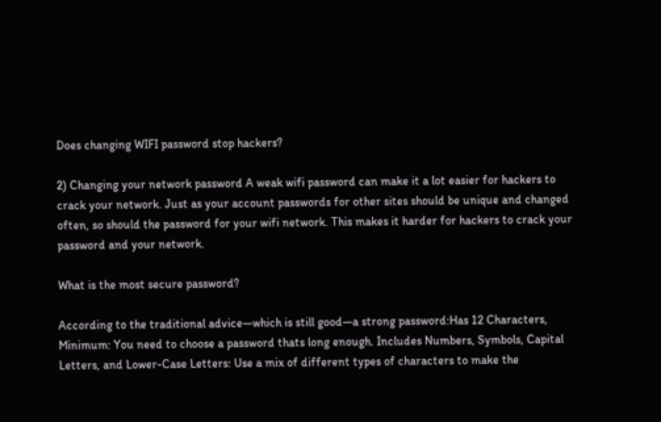Does changing WIFI password stop hackers?

2) Changing your network password A weak wifi password can make it a lot easier for hackers to crack your network. Just as your account passwords for other sites should be unique and changed often, so should the password for your wifi network. This makes it harder for hackers to crack your password and your network.

What is the most secure password?

According to the traditional advice—which is still good—a strong password:Has 12 Characters, Minimum: You need to choose a password thats long enough. Includes Numbers, Symbols, Capital Letters, and Lower-Case Letters: Use a mix of different types of characters to make the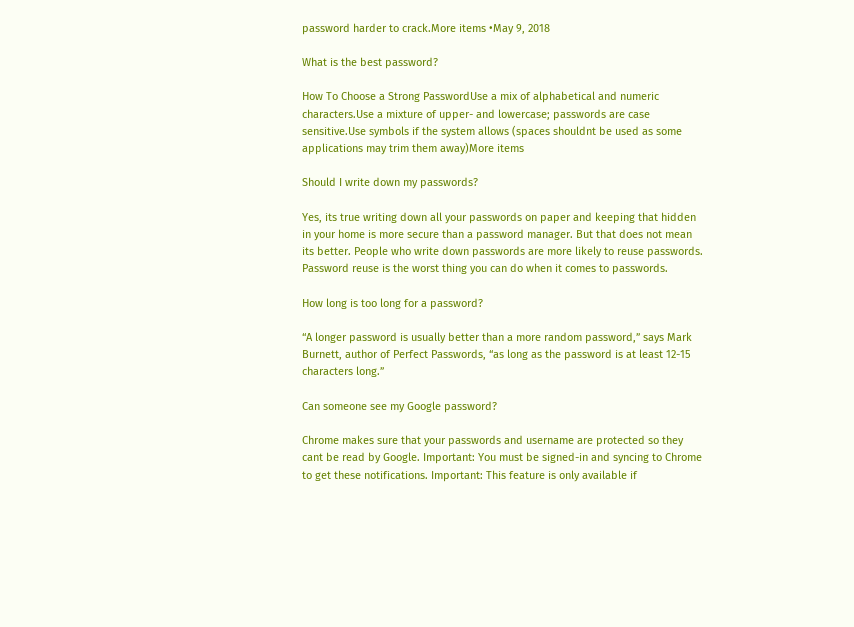password harder to crack.More items •May 9, 2018

What is the best password?

How To Choose a Strong PasswordUse a mix of alphabetical and numeric characters.Use a mixture of upper- and lowercase; passwords are case sensitive.Use symbols if the system allows (spaces shouldnt be used as some applications may trim them away)More items

Should I write down my passwords?

Yes, its true writing down all your passwords on paper and keeping that hidden in your home is more secure than a password manager. But that does not mean its better. People who write down passwords are more likely to reuse passwords. Password reuse is the worst thing you can do when it comes to passwords.

How long is too long for a password?

“A longer password is usually better than a more random password,” says Mark Burnett, author of Perfect Passwords, “as long as the password is at least 12-15 characters long.”

Can someone see my Google password?

Chrome makes sure that your passwords and username are protected so they cant be read by Google. Important: You must be signed-in and syncing to Chrome to get these notifications. Important: This feature is only available if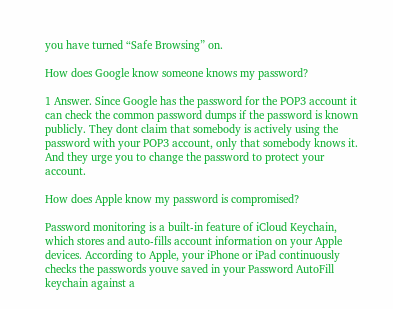you have turned “Safe Browsing” on.

How does Google know someone knows my password?

1 Answer. Since Google has the password for the POP3 account it can check the common password dumps if the password is known publicly. They dont claim that somebody is actively using the password with your POP3 account, only that somebody knows it. And they urge you to change the password to protect your account.

How does Apple know my password is compromised?

Password monitoring is a built-in feature of iCloud Keychain, which stores and auto-fills account information on your Apple devices. According to Apple, your iPhone or iPad continuously checks the passwords youve saved in your Password AutoFill keychain against a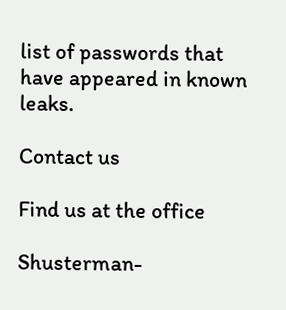list of passwords that have appeared in known leaks.

Contact us

Find us at the office

Shusterman-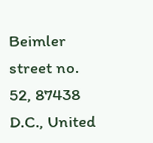Beimler street no. 52, 87438 D.C., United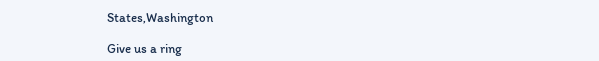States,Washington

Give us a ring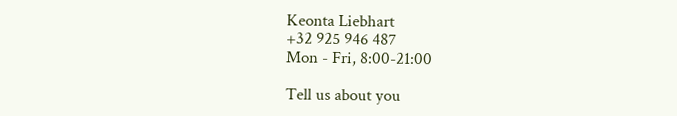Keonta Liebhart
+32 925 946 487
Mon - Fri, 8:00-21:00

Tell us about you